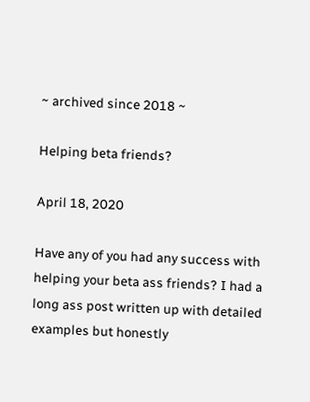~ archived since 2018 ~

Helping beta friends?

April 18, 2020

Have any of you had any success with helping your beta ass friends? I had a long ass post written up with detailed examples but honestly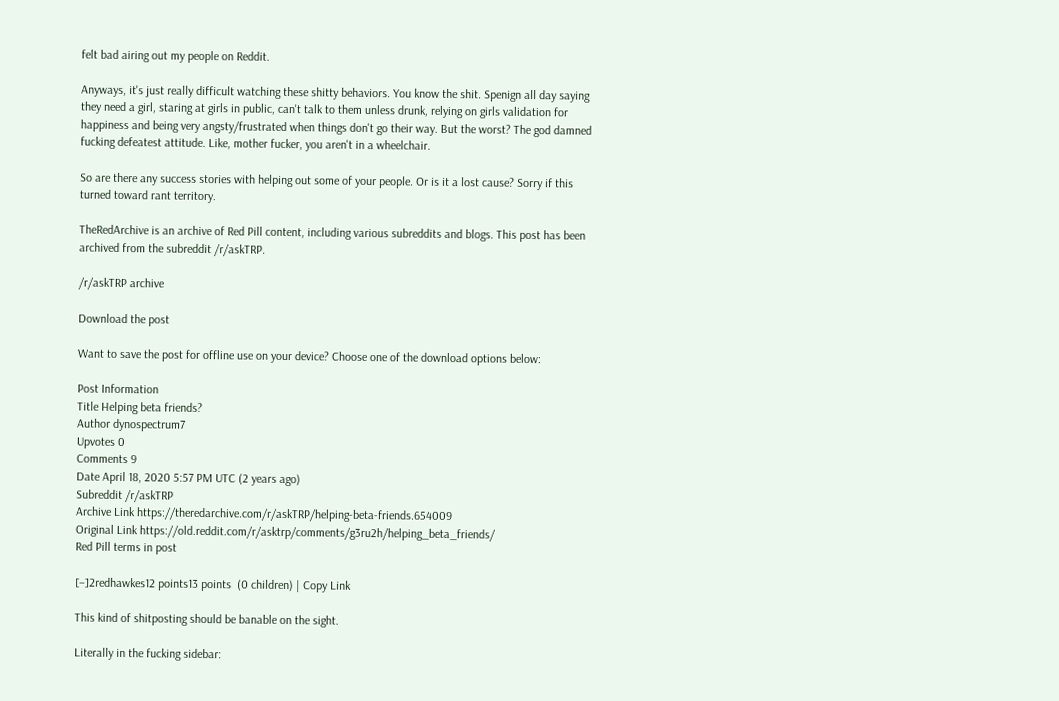felt bad airing out my people on Reddit.

Anyways, it's just really difficult watching these shitty behaviors. You know the shit. Spenign all day saying they need a girl, staring at girls in public, can't talk to them unless drunk, relying on girls validation for happiness and being very angsty/frustrated when things don't go their way. But the worst? The god damned fucking defeatest attitude. Like, mother fucker, you aren't in a wheelchair.

So are there any success stories with helping out some of your people. Or is it a lost cause? Sorry if this turned toward rant territory.

TheRedArchive is an archive of Red Pill content, including various subreddits and blogs. This post has been archived from the subreddit /r/askTRP.

/r/askTRP archive

Download the post

Want to save the post for offline use on your device? Choose one of the download options below:

Post Information
Title Helping beta friends?
Author dynospectrum7
Upvotes 0
Comments 9
Date April 18, 2020 5:57 PM UTC (2 years ago)
Subreddit /r/askTRP
Archive Link https://theredarchive.com/r/askTRP/helping-beta-friends.654009
Original Link https://old.reddit.com/r/asktrp/comments/g3ru2h/helping_beta_friends/
Red Pill terms in post

[–]2redhawkes12 points13 points  (0 children) | Copy Link

This kind of shitposting should be banable on the sight.

Literally in the fucking sidebar: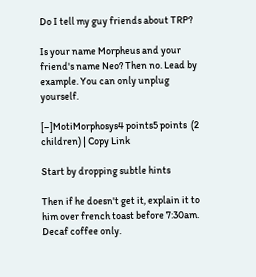Do I tell my guy friends about TRP?

Is your name Morpheus and your friend's name Neo? Then no. Lead by example. You can only unplug yourself.

[–]MotiMorphosys4 points5 points  (2 children) | Copy Link

Start by dropping subtle hints

Then if he doesn't get it, explain it to him over french toast before 7:30am. Decaf coffee only.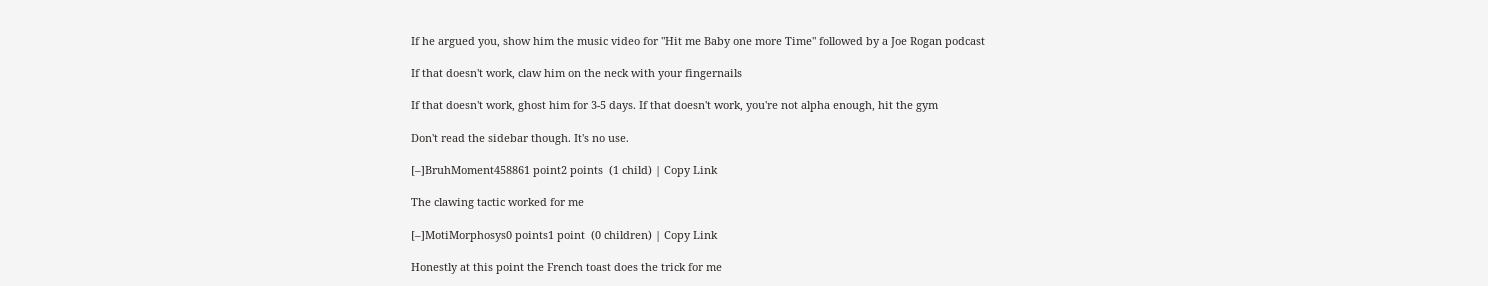If he argued you, show him the music video for "Hit me Baby one more Time" followed by a Joe Rogan podcast

If that doesn't work, claw him on the neck with your fingernails

If that doesn't work, ghost him for 3-5 days. If that doesn't work, you're not alpha enough, hit the gym

Don't read the sidebar though. It's no use.

[–]BruhMoment458861 point2 points  (1 child) | Copy Link

The clawing tactic worked for me

[–]MotiMorphosys0 points1 point  (0 children) | Copy Link

Honestly at this point the French toast does the trick for me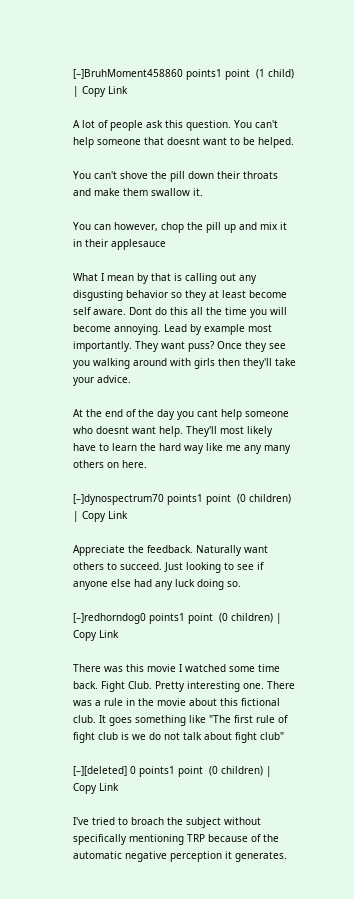[–]BruhMoment458860 points1 point  (1 child) | Copy Link

A lot of people ask this question. You can't help someone that doesnt want to be helped.

You can't shove the pill down their throats and make them swallow it.

You can however, chop the pill up and mix it in their applesauce

What I mean by that is calling out any disgusting behavior so they at least become self aware. Dont do this all the time you will become annoying. Lead by example most importantly. They want puss? Once they see you walking around with girls then they'll take your advice.

At the end of the day you cant help someone who doesnt want help. They'll most likely have to learn the hard way like me any many others on here.

[–]dynospectrum70 points1 point  (0 children) | Copy Link

Appreciate the feedback. Naturally want others to succeed. Just looking to see if anyone else had any luck doing so.

[–]redhorndog0 points1 point  (0 children) | Copy Link

There was this movie I watched some time back. Fight Club. Pretty interesting one. There was a rule in the movie about this fictional club. It goes something like "The first rule of fight club is we do not talk about fight club"

[–][deleted] 0 points1 point  (0 children) | Copy Link

I've tried to broach the subject without specifically mentioning TRP because of the automatic negative perception it generates.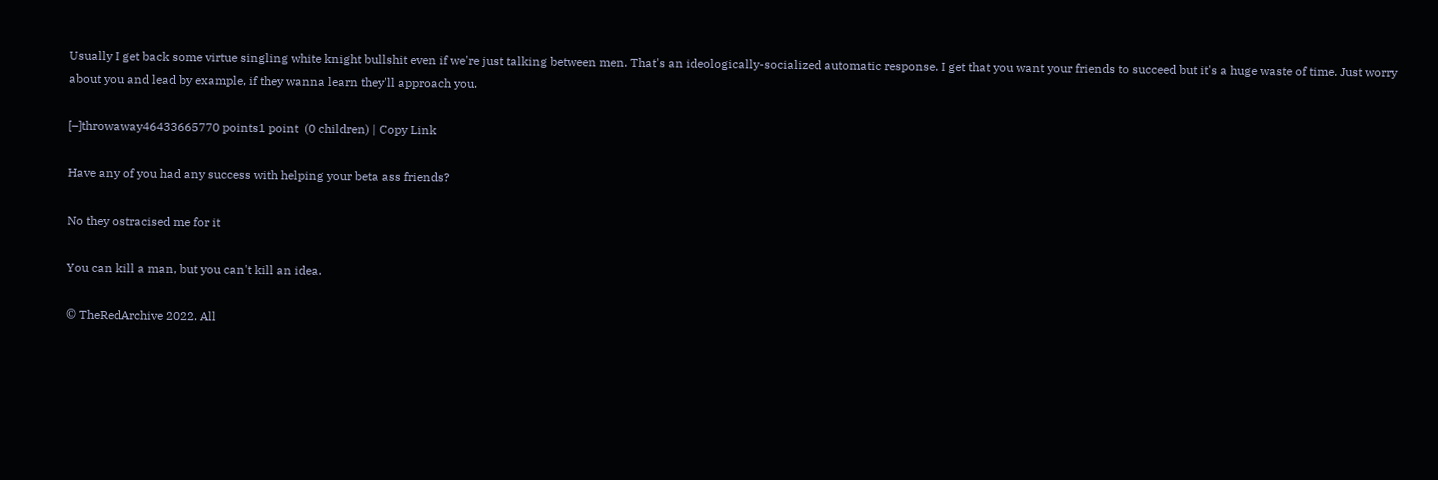Usually I get back some virtue singling white knight bullshit even if we're just talking between men. That's an ideologically-socialized automatic response. I get that you want your friends to succeed but it's a huge waste of time. Just worry about you and lead by example, if they wanna learn they'll approach you.

[–]throwaway46433665770 points1 point  (0 children) | Copy Link

Have any of you had any success with helping your beta ass friends?

No they ostracised me for it

You can kill a man, but you can't kill an idea.

© TheRedArchive 2022. All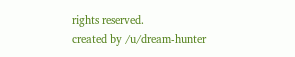rights reserved.
created by /u/dream-hunter